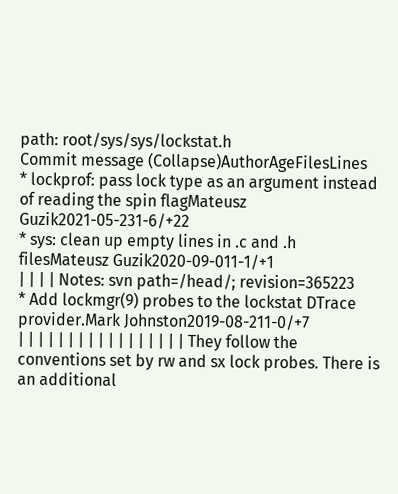path: root/sys/sys/lockstat.h
Commit message (Collapse)AuthorAgeFilesLines
* lockprof: pass lock type as an argument instead of reading the spin flagMateusz Guzik2021-05-231-6/+22
* sys: clean up empty lines in .c and .h filesMateusz Guzik2020-09-011-1/+1
| | | | Notes: svn path=/head/; revision=365223
* Add lockmgr(9) probes to the lockstat DTrace provider.Mark Johnston2019-08-211-0/+7
| | | | | | | | | | | | | | | | | They follow the conventions set by rw and sx lock probes. There is an additional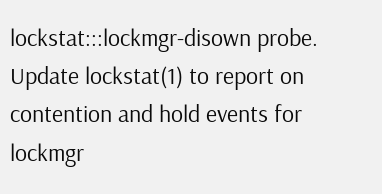lockstat:::lockmgr-disown probe. Update lockstat(1) to report on contention and hold events for lockmgr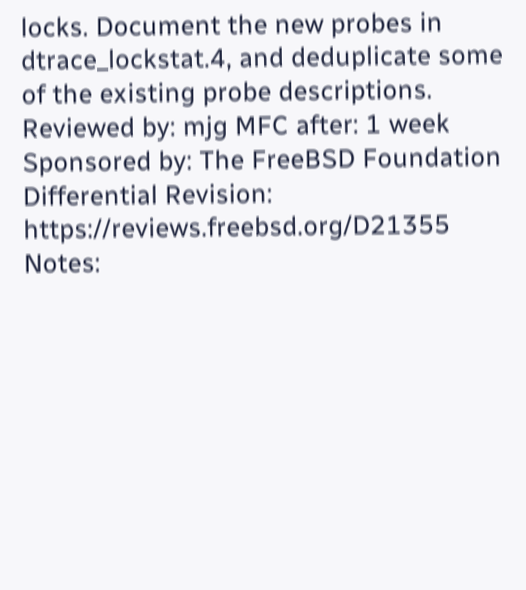locks. Document the new probes in dtrace_lockstat.4, and deduplicate some of the existing probe descriptions. Reviewed by: mjg MFC after: 1 week Sponsored by: The FreeBSD Foundation Differential Revision: https://reviews.freebsd.org/D21355 Notes: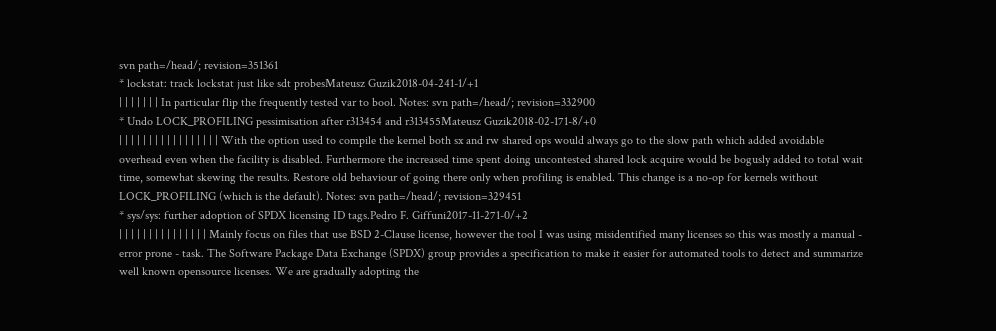svn path=/head/; revision=351361
* lockstat: track lockstat just like sdt probesMateusz Guzik2018-04-241-1/+1
| | | | | | | In particular flip the frequently tested var to bool. Notes: svn path=/head/; revision=332900
* Undo LOCK_PROFILING pessimisation after r313454 and r313455Mateusz Guzik2018-02-171-8/+0
| | | | | | | | | | | | | | | | | With the option used to compile the kernel both sx and rw shared ops would always go to the slow path which added avoidable overhead even when the facility is disabled. Furthermore the increased time spent doing uncontested shared lock acquire would be bogusly added to total wait time, somewhat skewing the results. Restore old behaviour of going there only when profiling is enabled. This change is a no-op for kernels without LOCK_PROFILING (which is the default). Notes: svn path=/head/; revision=329451
* sys/sys: further adoption of SPDX licensing ID tags.Pedro F. Giffuni2017-11-271-0/+2
| | | | | | | | | | | | | | | Mainly focus on files that use BSD 2-Clause license, however the tool I was using misidentified many licenses so this was mostly a manual - error prone - task. The Software Package Data Exchange (SPDX) group provides a specification to make it easier for automated tools to detect and summarize well known opensource licenses. We are gradually adopting the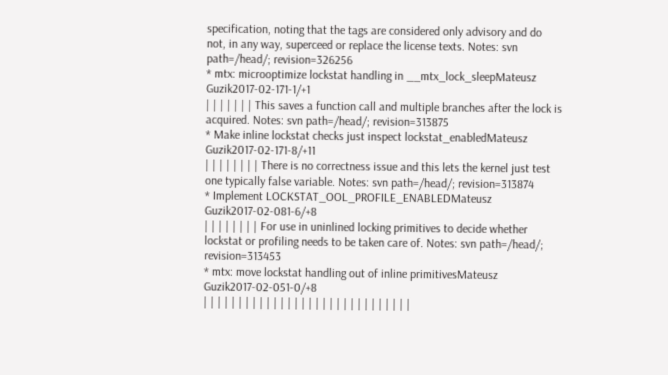specification, noting that the tags are considered only advisory and do not, in any way, superceed or replace the license texts. Notes: svn path=/head/; revision=326256
* mtx: microoptimize lockstat handling in __mtx_lock_sleepMateusz Guzik2017-02-171-1/+1
| | | | | | | This saves a function call and multiple branches after the lock is acquired. Notes: svn path=/head/; revision=313875
* Make inline lockstat checks just inspect lockstat_enabledMateusz Guzik2017-02-171-8/+11
| | | | | | | | There is no correctness issue and this lets the kernel just test one typically false variable. Notes: svn path=/head/; revision=313874
* Implement LOCKSTAT_OOL_PROFILE_ENABLEDMateusz Guzik2017-02-081-6/+8
| | | | | | | | For use in uninlined locking primitives to decide whether lockstat or profiling needs to be taken care of. Notes: svn path=/head/; revision=313453
* mtx: move lockstat handling out of inline primitivesMateusz Guzik2017-02-051-0/+8
| | | | | | | | | | | | | | | | | | | | | | | | | | | | | |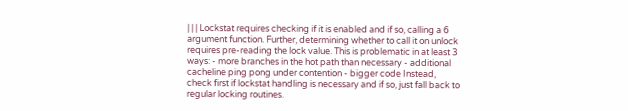| | | Lockstat requires checking if it is enabled and if so, calling a 6 argument function. Further, determining whether to call it on unlock requires pre-reading the lock value. This is problematic in at least 3 ways: - more branches in the hot path than necessary - additional cacheline ping pong under contention - bigger code Instead, check first if lockstat handling is necessary and if so, just fall back to regular locking routines.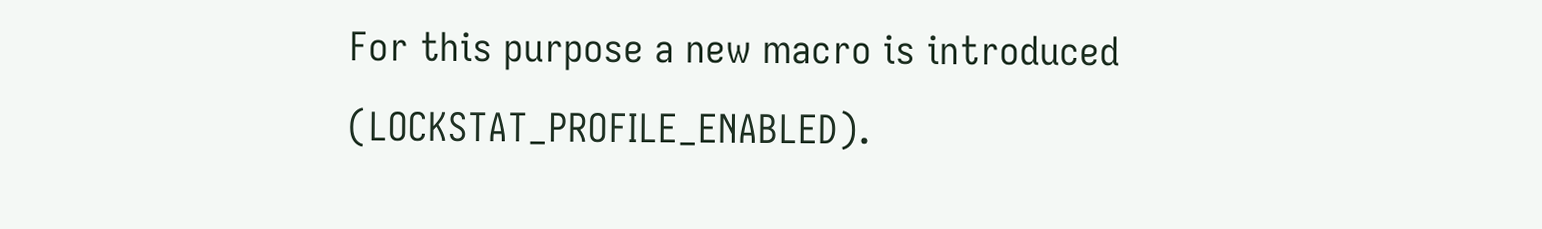For this purpose a new macro is introduced (LOCKSTAT_PROFILE_ENABLED).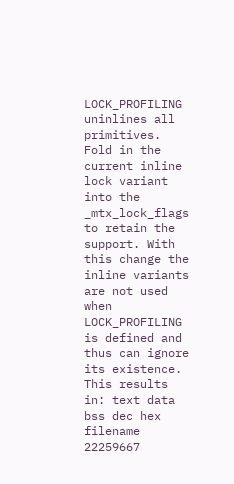LOCK_PROFILING uninlines all primitives. Fold in the current inline lock variant into the _mtx_lock_flags to retain the support. With this change the inline variants are not used when LOCK_PROFILING is defined and thus can ignore its existence. This results in: text data bss dec hex filename 22259667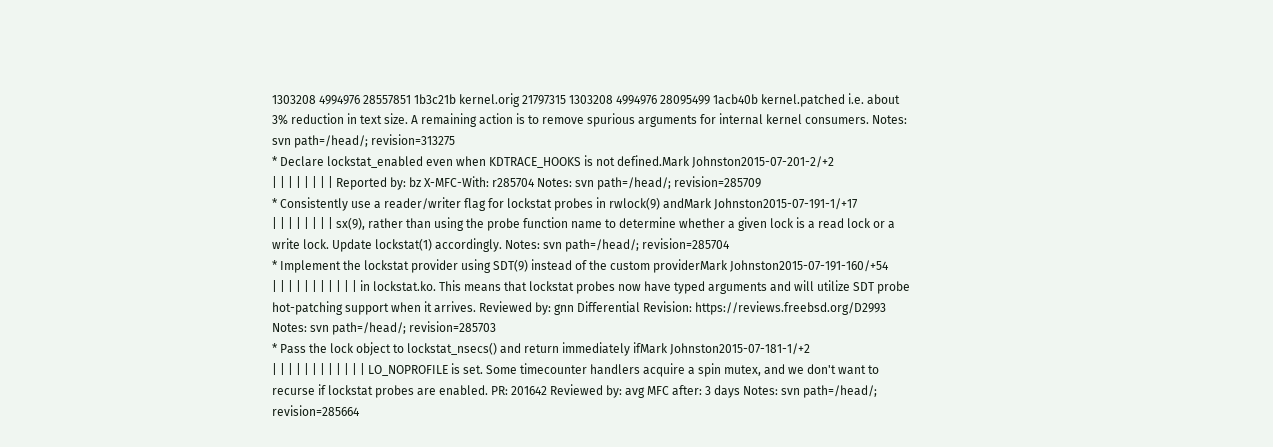1303208 4994976 28557851 1b3c21b kernel.orig 21797315 1303208 4994976 28095499 1acb40b kernel.patched i.e. about 3% reduction in text size. A remaining action is to remove spurious arguments for internal kernel consumers. Notes: svn path=/head/; revision=313275
* Declare lockstat_enabled even when KDTRACE_HOOKS is not defined.Mark Johnston2015-07-201-2/+2
| | | | | | | | Reported by: bz X-MFC-With: r285704 Notes: svn path=/head/; revision=285709
* Consistently use a reader/writer flag for lockstat probes in rwlock(9) andMark Johnston2015-07-191-1/+17
| | | | | | | | sx(9), rather than using the probe function name to determine whether a given lock is a read lock or a write lock. Update lockstat(1) accordingly. Notes: svn path=/head/; revision=285704
* Implement the lockstat provider using SDT(9) instead of the custom providerMark Johnston2015-07-191-160/+54
| | | | | | | | | | | in lockstat.ko. This means that lockstat probes now have typed arguments and will utilize SDT probe hot-patching support when it arrives. Reviewed by: gnn Differential Revision: https://reviews.freebsd.org/D2993 Notes: svn path=/head/; revision=285703
* Pass the lock object to lockstat_nsecs() and return immediately ifMark Johnston2015-07-181-1/+2
| | | | | | | | | | | | LO_NOPROFILE is set. Some timecounter handlers acquire a spin mutex, and we don't want to recurse if lockstat probes are enabled. PR: 201642 Reviewed by: avg MFC after: 3 days Notes: svn path=/head/; revision=285664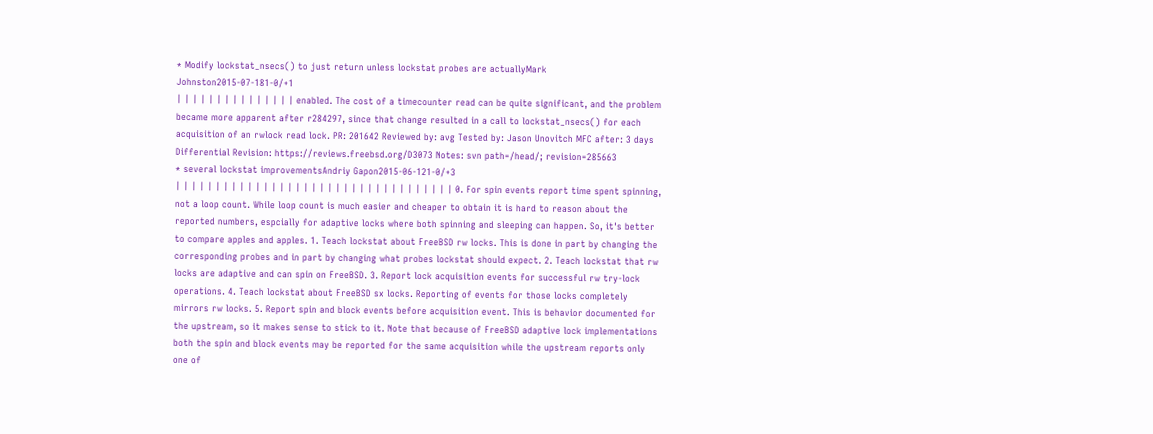* Modify lockstat_nsecs() to just return unless lockstat probes are actuallyMark Johnston2015-07-181-0/+1
| | | | | | | | | | | | | | | enabled. The cost of a timecounter read can be quite significant, and the problem became more apparent after r284297, since that change resulted in a call to lockstat_nsecs() for each acquisition of an rwlock read lock. PR: 201642 Reviewed by: avg Tested by: Jason Unovitch MFC after: 3 days Differential Revision: https://reviews.freebsd.org/D3073 Notes: svn path=/head/; revision=285663
* several lockstat improvementsAndriy Gapon2015-06-121-0/+3
| | | | | | | | | | | | | | | | | | | | | | | | | | | | | | | | | | | 0. For spin events report time spent spinning, not a loop count. While loop count is much easier and cheaper to obtain it is hard to reason about the reported numbers, espcially for adaptive locks where both spinning and sleeping can happen. So, it's better to compare apples and apples. 1. Teach lockstat about FreeBSD rw locks. This is done in part by changing the corresponding probes and in part by changing what probes lockstat should expect. 2. Teach lockstat that rw locks are adaptive and can spin on FreeBSD. 3. Report lock acquisition events for successful rw try-lock operations. 4. Teach lockstat about FreeBSD sx locks. Reporting of events for those locks completely mirrors rw locks. 5. Report spin and block events before acquisition event. This is behavior documented for the upstream, so it makes sense to stick to it. Note that because of FreeBSD adaptive lock implementations both the spin and block events may be reported for the same acquisition while the upstream reports only one of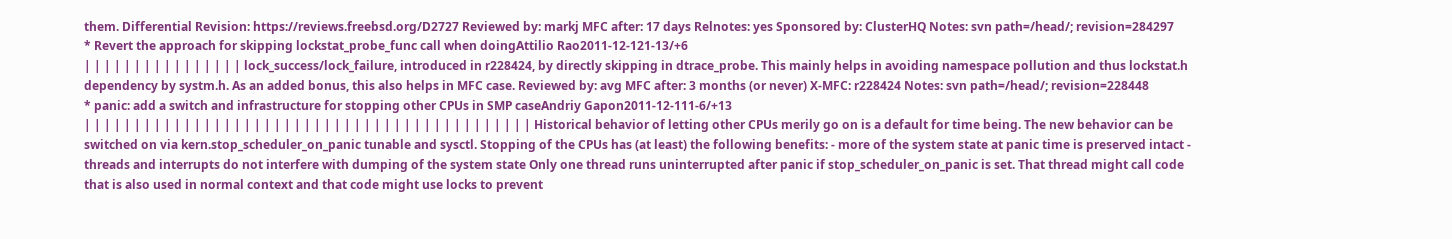them. Differential Revision: https://reviews.freebsd.org/D2727 Reviewed by: markj MFC after: 17 days Relnotes: yes Sponsored by: ClusterHQ Notes: svn path=/head/; revision=284297
* Revert the approach for skipping lockstat_probe_func call when doingAttilio Rao2011-12-121-13/+6
| | | | | | | | | | | | | | | | lock_success/lock_failure, introduced in r228424, by directly skipping in dtrace_probe. This mainly helps in avoiding namespace pollution and thus lockstat.h dependency by systm.h. As an added bonus, this also helps in MFC case. Reviewed by: avg MFC after: 3 months (or never) X-MFC: r228424 Notes: svn path=/head/; revision=228448
* panic: add a switch and infrastructure for stopping other CPUs in SMP caseAndriy Gapon2011-12-111-6/+13
| | | | | | | | | | | | | | | | | | | | | | | | | | | | | | | | | | | | | | | | | | | | | Historical behavior of letting other CPUs merily go on is a default for time being. The new behavior can be switched on via kern.stop_scheduler_on_panic tunable and sysctl. Stopping of the CPUs has (at least) the following benefits: - more of the system state at panic time is preserved intact - threads and interrupts do not interfere with dumping of the system state Only one thread runs uninterrupted after panic if stop_scheduler_on_panic is set. That thread might call code that is also used in normal context and that code might use locks to prevent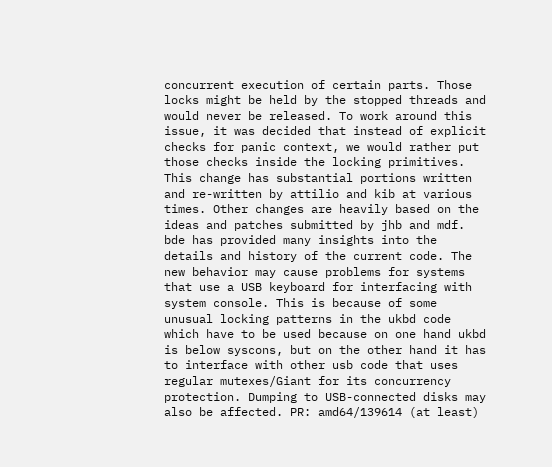concurrent execution of certain parts. Those locks might be held by the stopped threads and would never be released. To work around this issue, it was decided that instead of explicit checks for panic context, we would rather put those checks inside the locking primitives. This change has substantial portions written and re-written by attilio and kib at various times. Other changes are heavily based on the ideas and patches submitted by jhb and mdf. bde has provided many insights into the details and history of the current code. The new behavior may cause problems for systems that use a USB keyboard for interfacing with system console. This is because of some unusual locking patterns in the ukbd code which have to be used because on one hand ukbd is below syscons, but on the other hand it has to interface with other usb code that uses regular mutexes/Giant for its concurrency protection. Dumping to USB-connected disks may also be affected. PR: amd64/139614 (at least)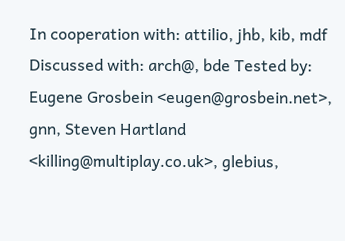In cooperation with: attilio, jhb, kib, mdf Discussed with: arch@, bde Tested by: Eugene Grosbein <eugen@grosbein.net>, gnn, Steven Hartland <killing@multiplay.co.uk>, glebius,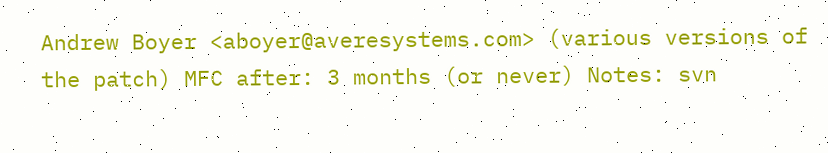Andrew Boyer <aboyer@averesystems.com> (various versions of the patch) MFC after: 3 months (or never) Notes: svn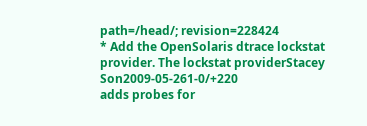path=/head/; revision=228424
* Add the OpenSolaris dtrace lockstat provider. The lockstat providerStacey Son2009-05-261-0/+220
adds probes for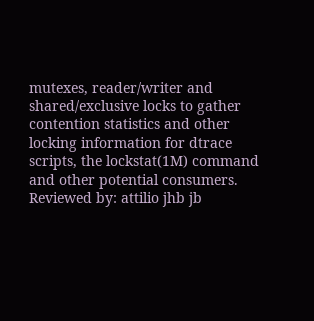mutexes, reader/writer and shared/exclusive locks to gather contention statistics and other locking information for dtrace scripts, the lockstat(1M) command and other potential consumers. Reviewed by: attilio jhb jb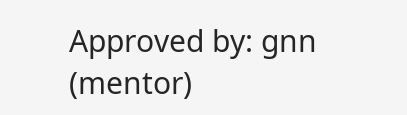Approved by: gnn (mentor)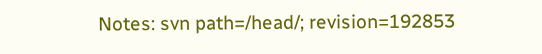Notes: svn path=/head/; revision=192853